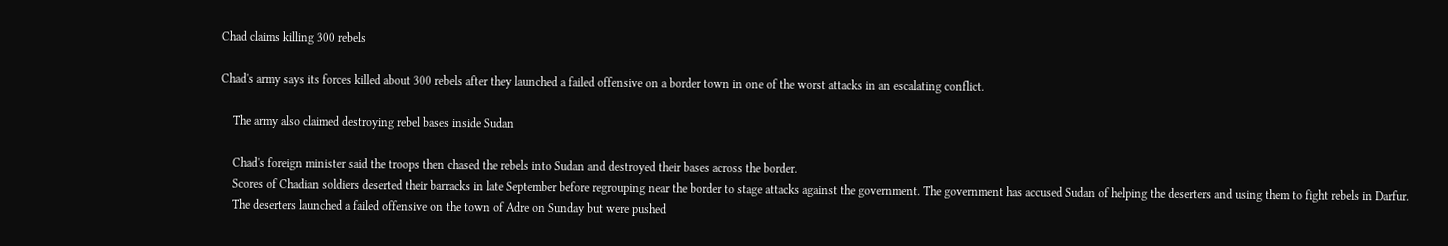Chad claims killing 300 rebels

Chad's army says its forces killed about 300 rebels after they launched a failed offensive on a border town in one of the worst attacks in an escalating conflict.

    The army also claimed destroying rebel bases inside Sudan

    Chad's foreign minister said the troops then chased the rebels into Sudan and destroyed their bases across the border.
    Scores of Chadian soldiers deserted their barracks in late September before regrouping near the border to stage attacks against the government. The government has accused Sudan of helping the deserters and using them to fight rebels in Darfur.
    The deserters launched a failed offensive on the town of Adre on Sunday but were pushed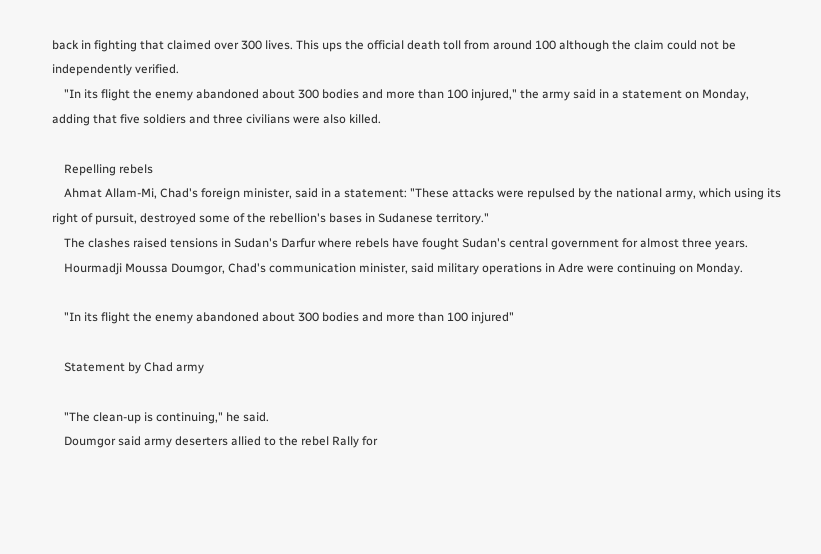back in fighting that claimed over 300 lives. This ups the official death toll from around 100 although the claim could not be independently verified.
    "In its flight the enemy abandoned about 300 bodies and more than 100 injured," the army said in a statement on Monday, adding that five soldiers and three civilians were also killed.

    Repelling rebels
    Ahmat Allam-Mi, Chad's foreign minister, said in a statement: "These attacks were repulsed by the national army, which using its right of pursuit, destroyed some of the rebellion's bases in Sudanese territory."
    The clashes raised tensions in Sudan's Darfur where rebels have fought Sudan's central government for almost three years.
    Hourmadji Moussa Doumgor, Chad's communication minister, said military operations in Adre were continuing on Monday.

    "In its flight the enemy abandoned about 300 bodies and more than 100 injured"

    Statement by Chad army

    "The clean-up is continuing," he said.
    Doumgor said army deserters allied to the rebel Rally for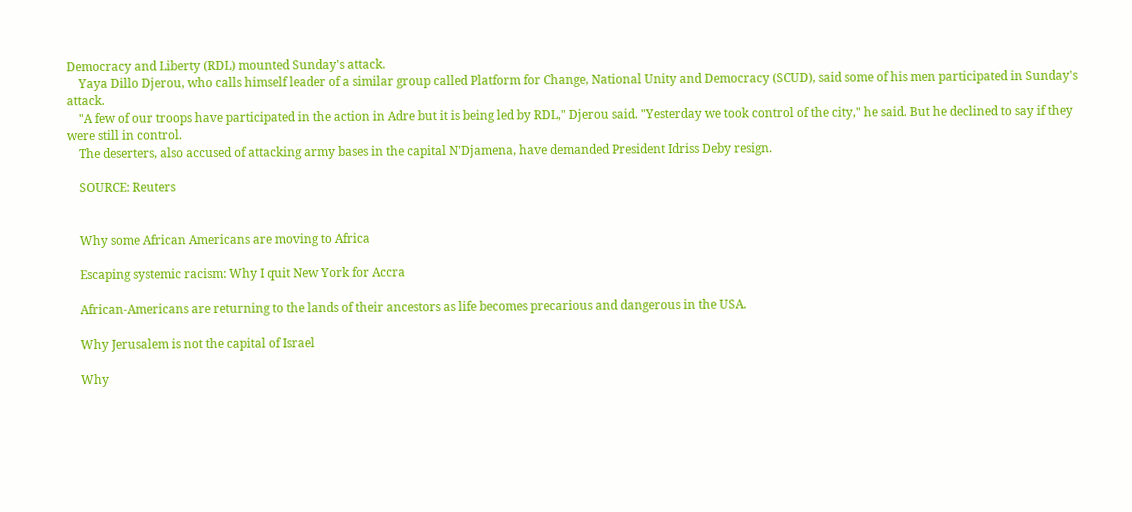Democracy and Liberty (RDL) mounted Sunday's attack.
    Yaya Dillo Djerou, who calls himself leader of a similar group called Platform for Change, National Unity and Democracy (SCUD), said some of his men participated in Sunday's attack.
    "A few of our troops have participated in the action in Adre but it is being led by RDL," Djerou said. "Yesterday we took control of the city," he said. But he declined to say if they were still in control.
    The deserters, also accused of attacking army bases in the capital N'Djamena, have demanded President Idriss Deby resign.

    SOURCE: Reuters


    Why some African Americans are moving to Africa

    Escaping systemic racism: Why I quit New York for Accra

    African-Americans are returning to the lands of their ancestors as life becomes precarious and dangerous in the USA.

    Why Jerusalem is not the capital of Israel

    Why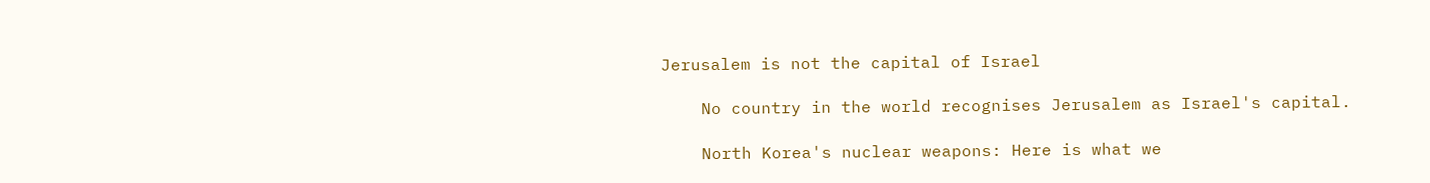Jerusalem is not the capital of Israel

    No country in the world recognises Jerusalem as Israel's capital.

    North Korea's nuclear weapons: Here is what we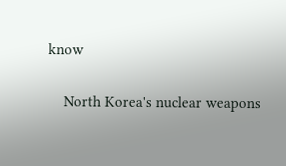know

    North Korea's nuclear weapons